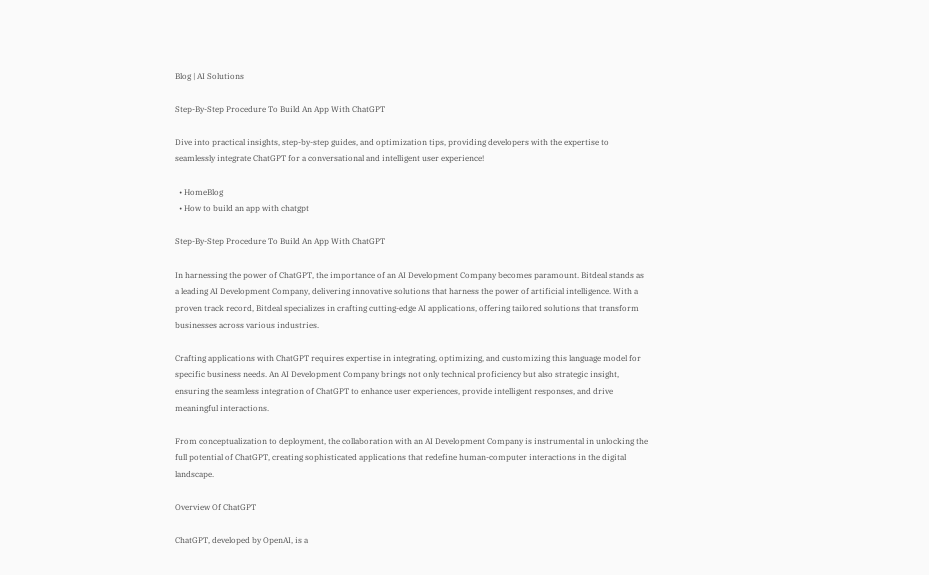Blog | AI Solutions

Step-By-Step Procedure To Build An App With ChatGPT

Dive into practical insights, step-by-step guides, and optimization tips, providing developers with the expertise to seamlessly integrate ChatGPT for a conversational and intelligent user experience!

  • HomeBlog
  • How to build an app with chatgpt

Step-By-Step Procedure To Build An App With ChatGPT

In harnessing the power of ChatGPT, the importance of an AI Development Company becomes paramount. Bitdeal stands as a leading AI Development Company, delivering innovative solutions that harness the power of artificial intelligence. With a proven track record, Bitdeal specializes in crafting cutting-edge AI applications, offering tailored solutions that transform businesses across various industries.

Crafting applications with ChatGPT requires expertise in integrating, optimizing, and customizing this language model for specific business needs. An AI Development Company brings not only technical proficiency but also strategic insight, ensuring the seamless integration of ChatGPT to enhance user experiences, provide intelligent responses, and drive meaningful interactions.

From conceptualization to deployment, the collaboration with an AI Development Company is instrumental in unlocking the full potential of ChatGPT, creating sophisticated applications that redefine human-computer interactions in the digital landscape.

Overview Of ChatGPT

ChatGPT, developed by OpenAI, is a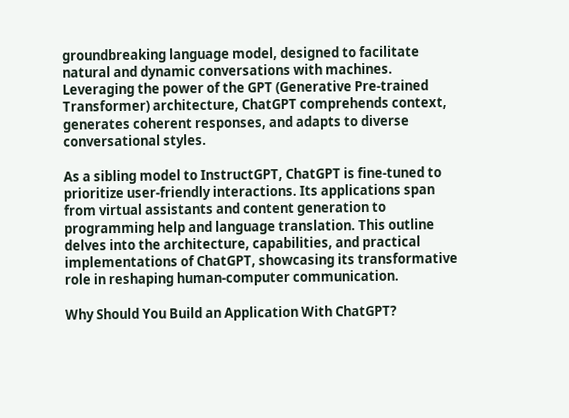groundbreaking language model, designed to facilitate natural and dynamic conversations with machines. Leveraging the power of the GPT (Generative Pre-trained Transformer) architecture, ChatGPT comprehends context, generates coherent responses, and adapts to diverse conversational styles.

As a sibling model to InstructGPT, ChatGPT is fine-tuned to prioritize user-friendly interactions. Its applications span from virtual assistants and content generation to programming help and language translation. This outline delves into the architecture, capabilities, and practical implementations of ChatGPT, showcasing its transformative role in reshaping human-computer communication.

Why Should You Build an Application With ChatGPT?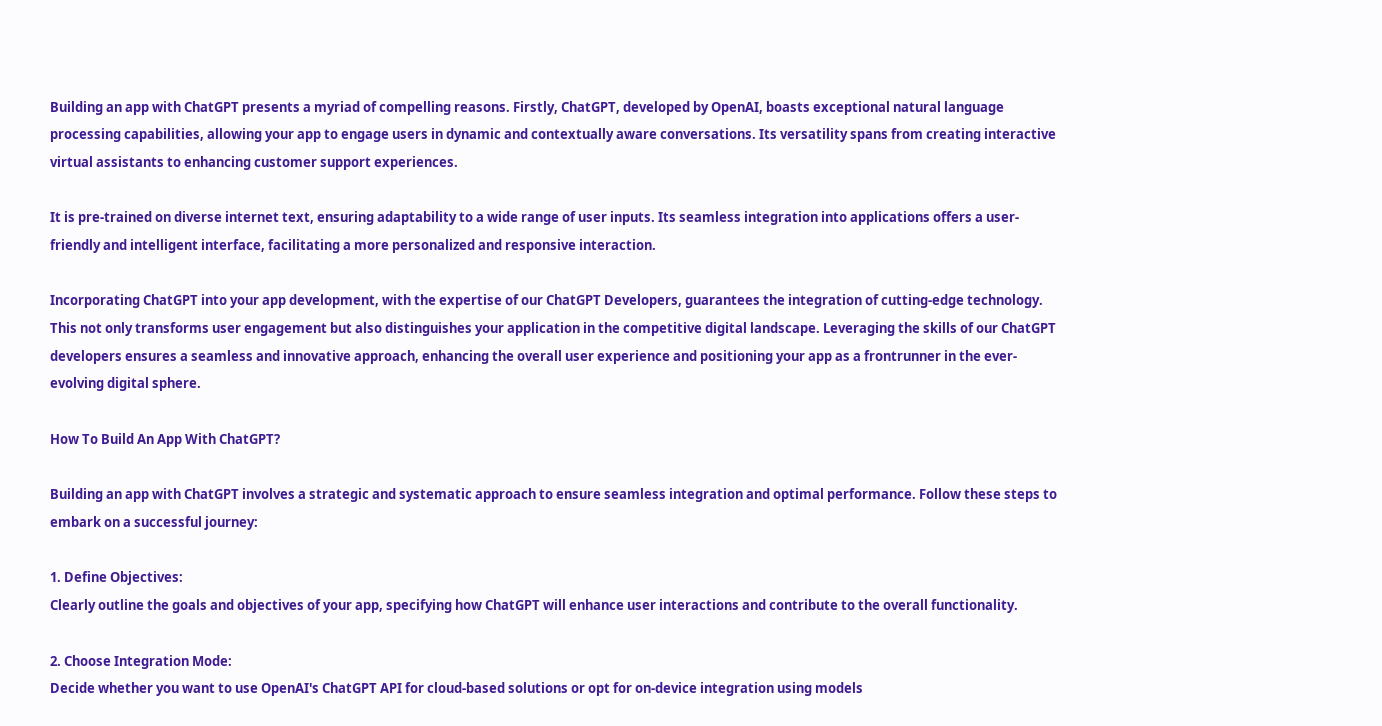Building an app with ChatGPT presents a myriad of compelling reasons. Firstly, ChatGPT, developed by OpenAI, boasts exceptional natural language processing capabilities, allowing your app to engage users in dynamic and contextually aware conversations. Its versatility spans from creating interactive virtual assistants to enhancing customer support experiences.

It is pre-trained on diverse internet text, ensuring adaptability to a wide range of user inputs. Its seamless integration into applications offers a user-friendly and intelligent interface, facilitating a more personalized and responsive interaction.

Incorporating ChatGPT into your app development, with the expertise of our ChatGPT Developers, guarantees the integration of cutting-edge technology. This not only transforms user engagement but also distinguishes your application in the competitive digital landscape. Leveraging the skills of our ChatGPT developers ensures a seamless and innovative approach, enhancing the overall user experience and positioning your app as a frontrunner in the ever-evolving digital sphere.

How To Build An App With ChatGPT?

Building an app with ChatGPT involves a strategic and systematic approach to ensure seamless integration and optimal performance. Follow these steps to embark on a successful journey:

1. Define Objectives:
Clearly outline the goals and objectives of your app, specifying how ChatGPT will enhance user interactions and contribute to the overall functionality.

2. Choose Integration Mode:
Decide whether you want to use OpenAI's ChatGPT API for cloud-based solutions or opt for on-device integration using models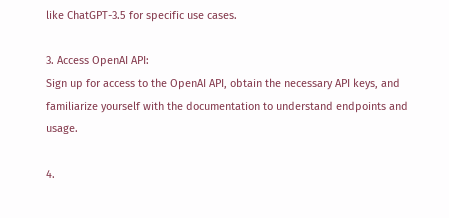like ChatGPT-3.5 for specific use cases.

3. Access OpenAI API:
Sign up for access to the OpenAI API, obtain the necessary API keys, and familiarize yourself with the documentation to understand endpoints and usage.

4.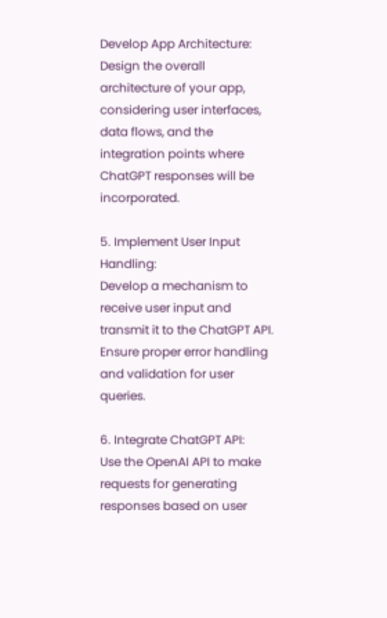Develop App Architecture:
Design the overall architecture of your app, considering user interfaces, data flows, and the integration points where ChatGPT responses will be incorporated.

5. Implement User Input Handling:
Develop a mechanism to receive user input and transmit it to the ChatGPT API. Ensure proper error handling and validation for user queries.

6. Integrate ChatGPT API:
Use the OpenAI API to make requests for generating responses based on user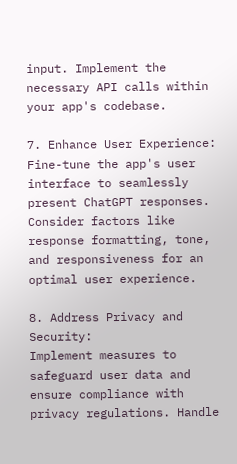input. Implement the necessary API calls within your app's codebase.

7. Enhance User Experience:
Fine-tune the app's user interface to seamlessly present ChatGPT responses. Consider factors like response formatting, tone, and responsiveness for an optimal user experience.

8. Address Privacy and Security:
Implement measures to safeguard user data and ensure compliance with privacy regulations. Handle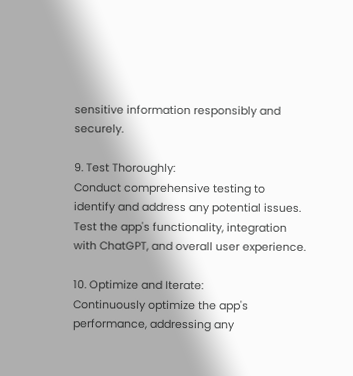sensitive information responsibly and securely.

9. Test Thoroughly:
Conduct comprehensive testing to identify and address any potential issues. Test the app's functionality, integration with ChatGPT, and overall user experience.

10. Optimize and Iterate:
Continuously optimize the app's performance, addressing any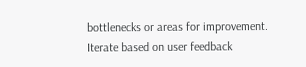bottlenecks or areas for improvement. Iterate based on user feedback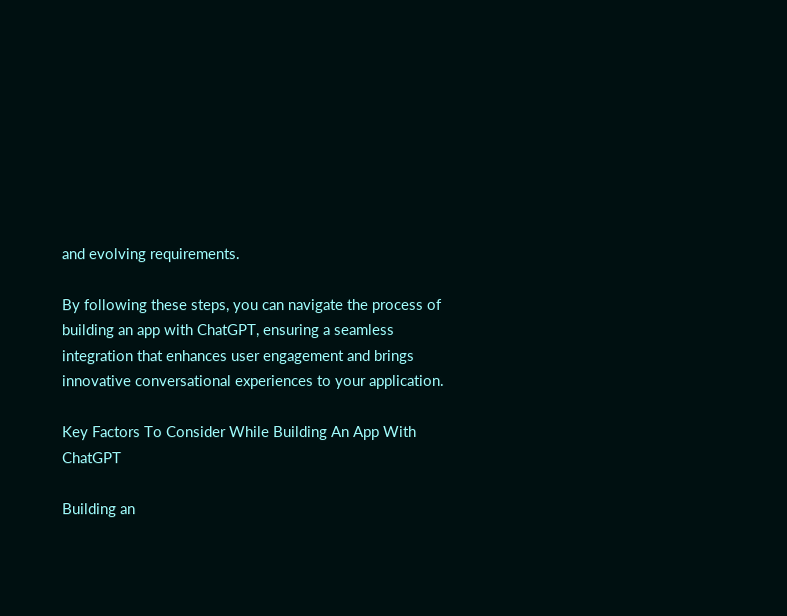and evolving requirements.

By following these steps, you can navigate the process of building an app with ChatGPT, ensuring a seamless integration that enhances user engagement and brings innovative conversational experiences to your application.

Key Factors To Consider While Building An App With ChatGPT

Building an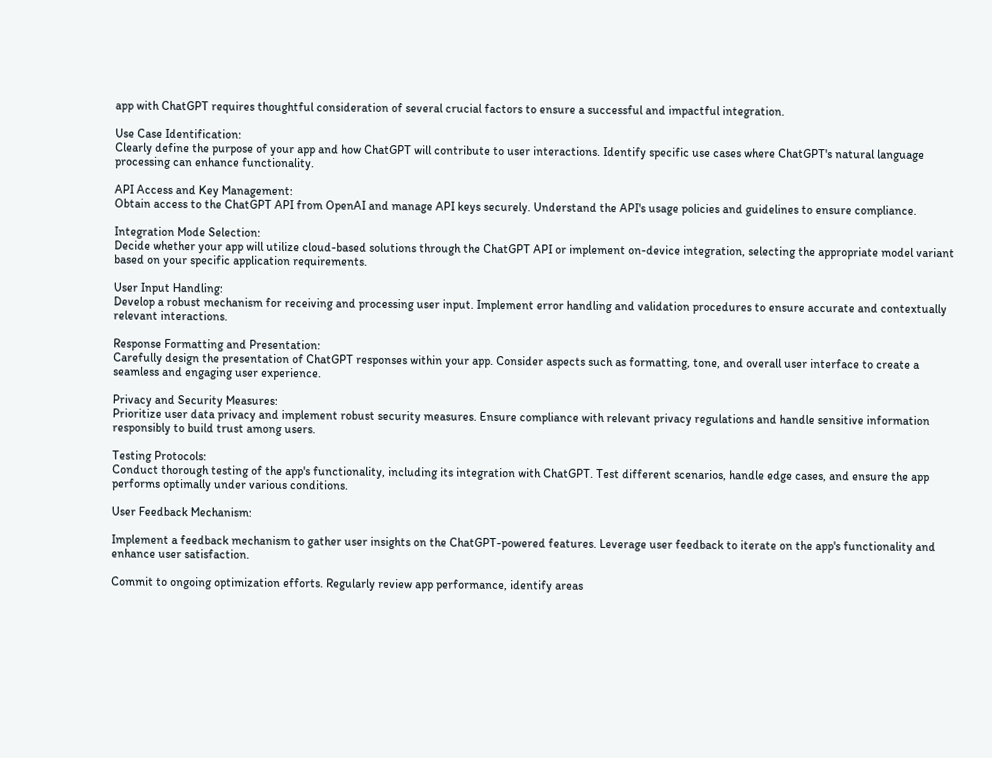app with ChatGPT requires thoughtful consideration of several crucial factors to ensure a successful and impactful integration.

Use Case Identification:
Clearly define the purpose of your app and how ChatGPT will contribute to user interactions. Identify specific use cases where ChatGPT's natural language processing can enhance functionality.

API Access and Key Management:
Obtain access to the ChatGPT API from OpenAI and manage API keys securely. Understand the API's usage policies and guidelines to ensure compliance.

Integration Mode Selection:
Decide whether your app will utilize cloud-based solutions through the ChatGPT API or implement on-device integration, selecting the appropriate model variant based on your specific application requirements.

User Input Handling:
Develop a robust mechanism for receiving and processing user input. Implement error handling and validation procedures to ensure accurate and contextually relevant interactions.

Response Formatting and Presentation:
Carefully design the presentation of ChatGPT responses within your app. Consider aspects such as formatting, tone, and overall user interface to create a seamless and engaging user experience.

Privacy and Security Measures:
Prioritize user data privacy and implement robust security measures. Ensure compliance with relevant privacy regulations and handle sensitive information responsibly to build trust among users.

Testing Protocols:
Conduct thorough testing of the app's functionality, including its integration with ChatGPT. Test different scenarios, handle edge cases, and ensure the app performs optimally under various conditions.

User Feedback Mechanism:

Implement a feedback mechanism to gather user insights on the ChatGPT-powered features. Leverage user feedback to iterate on the app's functionality and enhance user satisfaction.

Commit to ongoing optimization efforts. Regularly review app performance, identify areas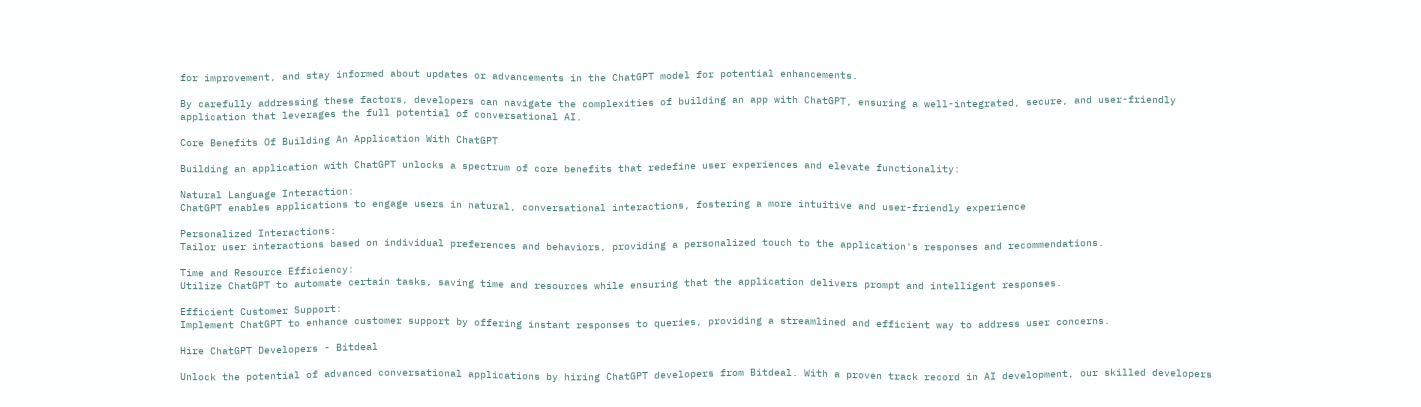for improvement, and stay informed about updates or advancements in the ChatGPT model for potential enhancements.

By carefully addressing these factors, developers can navigate the complexities of building an app with ChatGPT, ensuring a well-integrated, secure, and user-friendly application that leverages the full potential of conversational AI.

Core Benefits Of Building An Application With ChatGPT

Building an application with ChatGPT unlocks a spectrum of core benefits that redefine user experiences and elevate functionality:

Natural Language Interaction:
ChatGPT enables applications to engage users in natural, conversational interactions, fostering a more intuitive and user-friendly experience

Personalized Interactions:
Tailor user interactions based on individual preferences and behaviors, providing a personalized touch to the application's responses and recommendations.

Time and Resource Efficiency:
Utilize ChatGPT to automate certain tasks, saving time and resources while ensuring that the application delivers prompt and intelligent responses.

Efficient Customer Support:
Implement ChatGPT to enhance customer support by offering instant responses to queries, providing a streamlined and efficient way to address user concerns.

Hire ChatGPT Developers - Bitdeal

Unlock the potential of advanced conversational applications by hiring ChatGPT developers from Bitdeal. With a proven track record in AI development, our skilled developers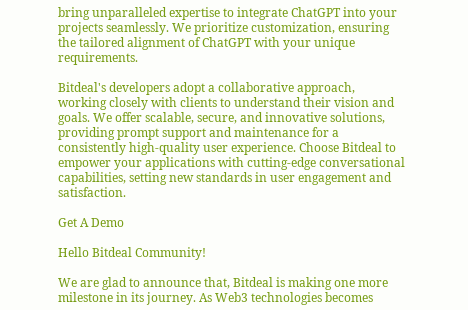bring unparalleled expertise to integrate ChatGPT into your projects seamlessly. We prioritize customization, ensuring the tailored alignment of ChatGPT with your unique requirements.

Bitdeal's developers adopt a collaborative approach, working closely with clients to understand their vision and goals. We offer scalable, secure, and innovative solutions, providing prompt support and maintenance for a consistently high-quality user experience. Choose Bitdeal to empower your applications with cutting-edge conversational capabilities, setting new standards in user engagement and satisfaction.

Get A Demo

Hello Bitdeal Community!

We are glad to announce that, Bitdeal is making one more milestone in its journey. As Web3 technologies becomes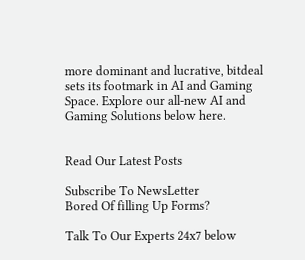more dominant and lucrative, bitdeal sets its footmark in AI and Gaming Space. Explore our all-new AI and Gaming Solutions below here.


Read Our Latest Posts

Subscribe To NewsLetter
Bored Of filling Up Forms?

Talk To Our Experts 24x7 below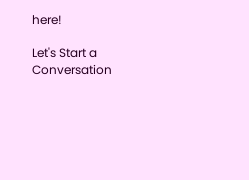here!

Let's Start a Conversation